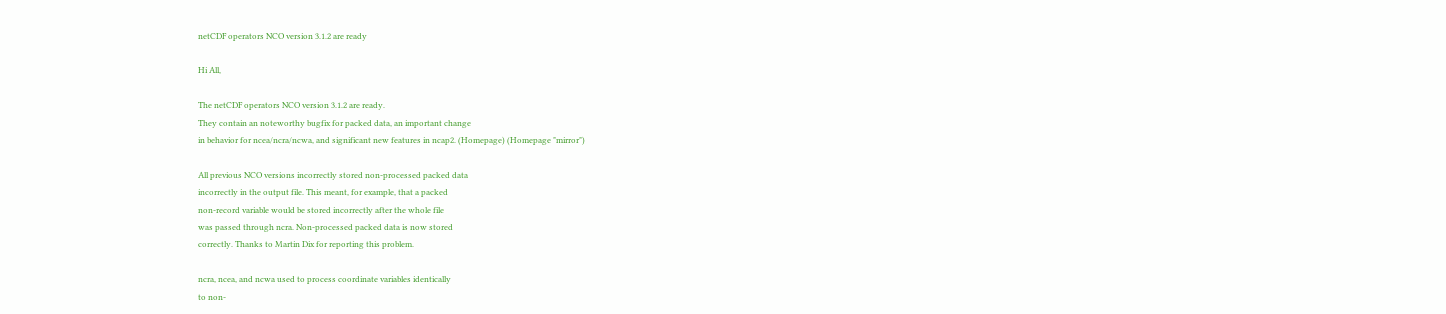netCDF operators NCO version 3.1.2 are ready

Hi All,

The netCDF operators NCO version 3.1.2 are ready.
They contain an noteworthy bugfix for packed data, an important change
in behavior for ncea/ncra/ncwa, and significant new features in ncap2. (Homepage) (Homepage "mirror")

All previous NCO versions incorrectly stored non-processed packed data
incorrectly in the output file. This meant, for example, that a packed
non-record variable would be stored incorrectly after the whole file
was passed through ncra. Non-processed packed data is now stored
correctly. Thanks to Martin Dix for reporting this problem.

ncra, ncea, and ncwa used to process coordinate variables identically
to non-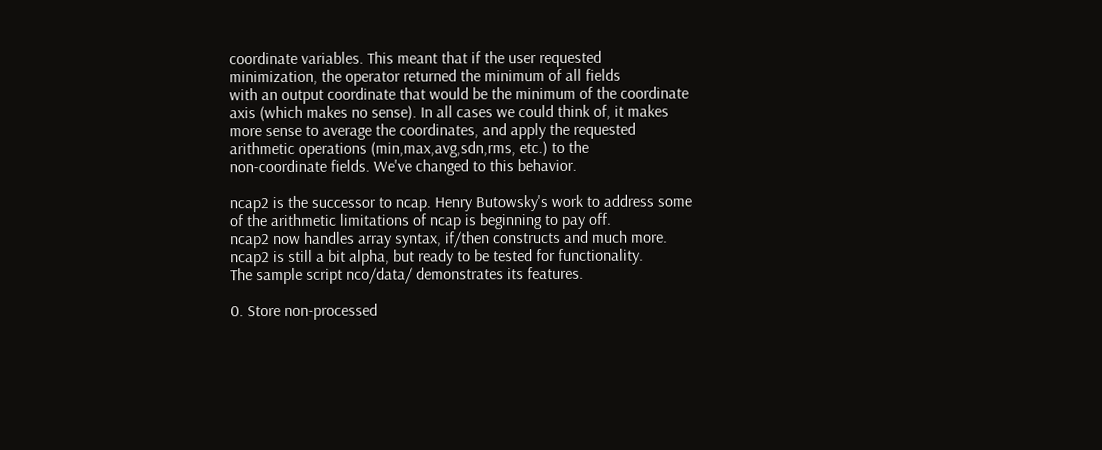coordinate variables. This meant that if the user requested
minimization, the operator returned the minimum of all fields
with an output coordinate that would be the minimum of the coordinate
axis (which makes no sense). In all cases we could think of, it makes
more sense to average the coordinates, and apply the requested
arithmetic operations (min,max,avg,sdn,rms, etc.) to the
non-coordinate fields. We've changed to this behavior.

ncap2 is the successor to ncap. Henry Butowsky's work to address some
of the arithmetic limitations of ncap is beginning to pay off.
ncap2 now handles array syntax, if/then constructs and much more.
ncap2 is still a bit alpha, but ready to be tested for functionality.
The sample script nco/data/ demonstrates its features.

0. Store non-processed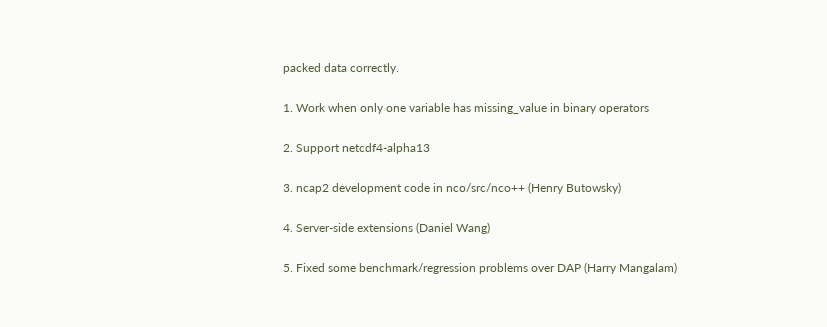packed data correctly.

1. Work when only one variable has missing_value in binary operators

2. Support netcdf4-alpha13

3. ncap2 development code in nco/src/nco++ (Henry Butowsky)

4. Server-side extensions (Daniel Wang)

5. Fixed some benchmark/regression problems over DAP (Harry Mangalam)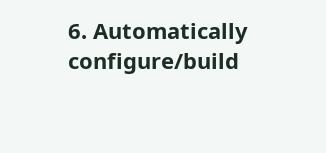6. Automatically configure/build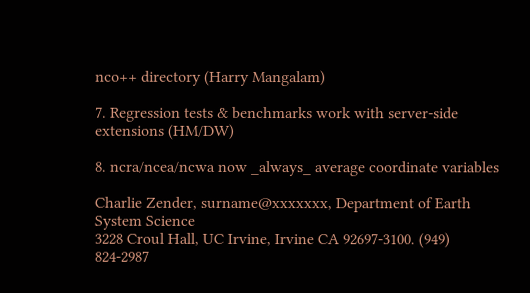nco++ directory (Harry Mangalam)

7. Regression tests & benchmarks work with server-side extensions (HM/DW)

8. ncra/ncea/ncwa now _always_ average coordinate variables

Charlie Zender, surname@xxxxxxx, Department of Earth System Science
3228 Croul Hall, UC Irvine, Irvine CA 92697-3100. (949) 824-2987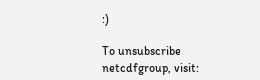:)

To unsubscribe netcdfgroup, visit: